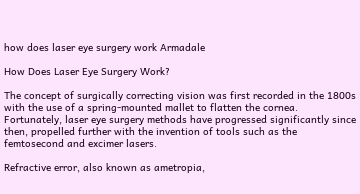how does laser eye surgery work Armadale

How Does Laser Eye Surgery Work?

The concept of surgically correcting vision was first recorded in the 1800s with the use of a spring-mounted mallet to flatten the cornea. Fortunately, laser eye surgery methods have progressed significantly since then, propelled further with the invention of tools such as the femtosecond and excimer lasers.

Refractive error, also known as ametropia,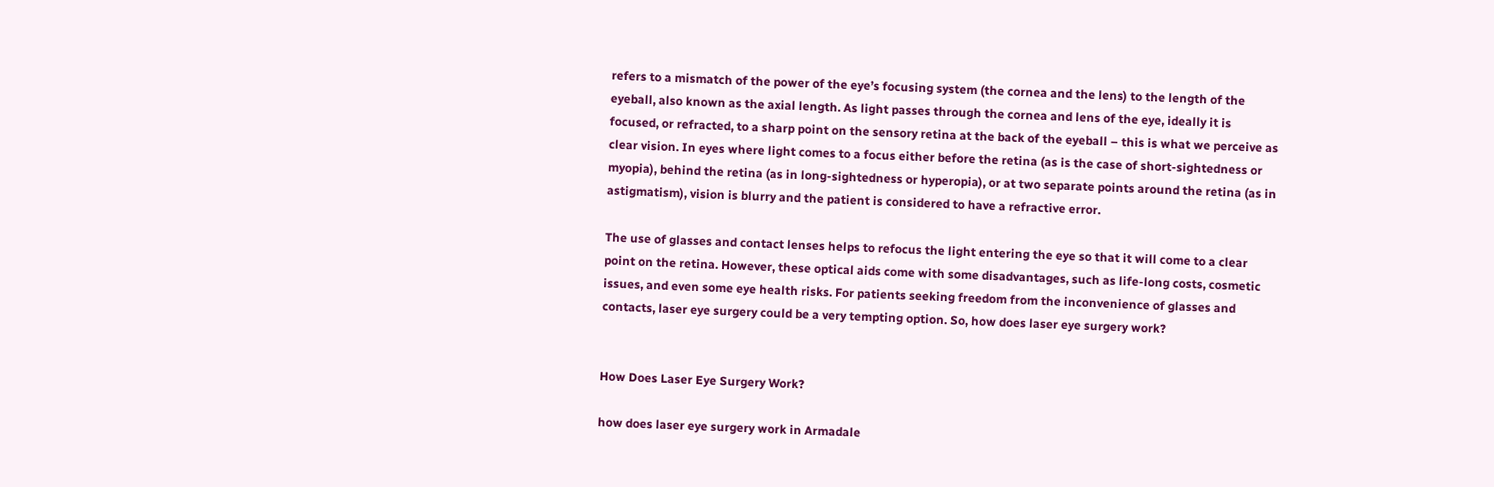refers to a mismatch of the power of the eye’s focusing system (the cornea and the lens) to the length of the eyeball, also known as the axial length. As light passes through the cornea and lens of the eye, ideally it is focused, or refracted, to a sharp point on the sensory retina at the back of the eyeball – this is what we perceive as clear vision. In eyes where light comes to a focus either before the retina (as is the case of short-sightedness or myopia), behind the retina (as in long-sightedness or hyperopia), or at two separate points around the retina (as in astigmatism), vision is blurry and the patient is considered to have a refractive error.

The use of glasses and contact lenses helps to refocus the light entering the eye so that it will come to a clear point on the retina. However, these optical aids come with some disadvantages, such as life-long costs, cosmetic issues, and even some eye health risks. For patients seeking freedom from the inconvenience of glasses and contacts, laser eye surgery could be a very tempting option. So, how does laser eye surgery work?


How Does Laser Eye Surgery Work?

how does laser eye surgery work in Armadale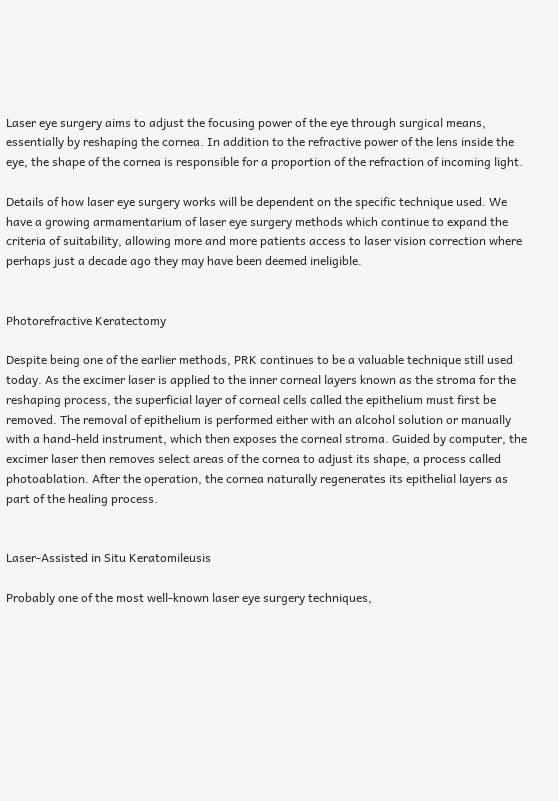Laser eye surgery aims to adjust the focusing power of the eye through surgical means, essentially by reshaping the cornea. In addition to the refractive power of the lens inside the eye, the shape of the cornea is responsible for a proportion of the refraction of incoming light.

Details of how laser eye surgery works will be dependent on the specific technique used. We have a growing armamentarium of laser eye surgery methods which continue to expand the criteria of suitability, allowing more and more patients access to laser vision correction where perhaps just a decade ago they may have been deemed ineligible.


Photorefractive Keratectomy

Despite being one of the earlier methods, PRK continues to be a valuable technique still used today. As the excimer laser is applied to the inner corneal layers known as the stroma for the reshaping process, the superficial layer of corneal cells called the epithelium must first be removed. The removal of epithelium is performed either with an alcohol solution or manually with a hand-held instrument, which then exposes the corneal stroma. Guided by computer, the excimer laser then removes select areas of the cornea to adjust its shape, a process called photoablation. After the operation, the cornea naturally regenerates its epithelial layers as part of the healing process.


Laser-Assisted in Situ Keratomileusis

Probably one of the most well-known laser eye surgery techniques,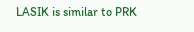LASIK is similar to PRK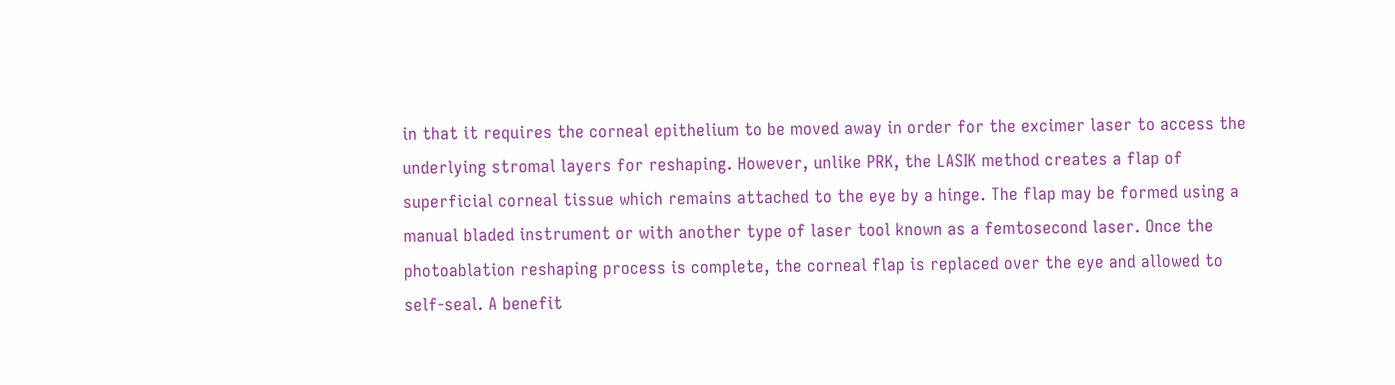in that it requires the corneal epithelium to be moved away in order for the excimer laser to access the underlying stromal layers for reshaping. However, unlike PRK, the LASIK method creates a flap of superficial corneal tissue which remains attached to the eye by a hinge. The flap may be formed using a manual bladed instrument or with another type of laser tool known as a femtosecond laser. Once the photoablation reshaping process is complete, the corneal flap is replaced over the eye and allowed to self-seal. A benefit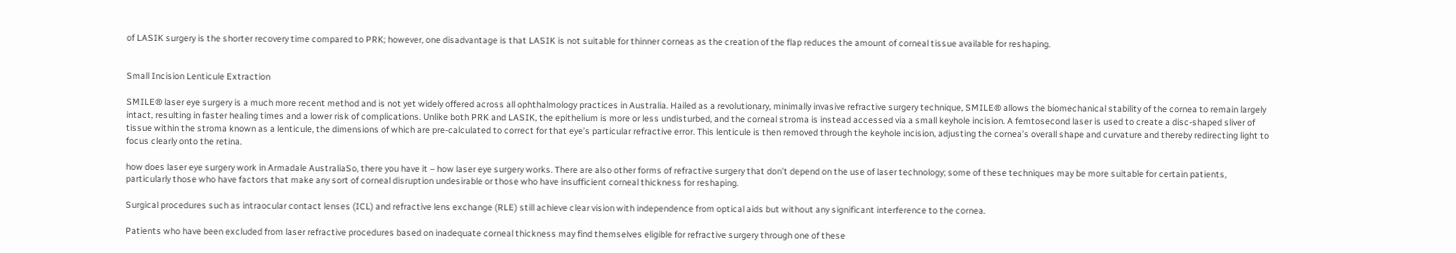of LASIK surgery is the shorter recovery time compared to PRK; however, one disadvantage is that LASIK is not suitable for thinner corneas as the creation of the flap reduces the amount of corneal tissue available for reshaping.


Small Incision Lenticule Extraction

SMILE® laser eye surgery is a much more recent method and is not yet widely offered across all ophthalmology practices in Australia. Hailed as a revolutionary, minimally invasive refractive surgery technique, SMILE® allows the biomechanical stability of the cornea to remain largely intact, resulting in faster healing times and a lower risk of complications. Unlike both PRK and LASIK, the epithelium is more or less undisturbed, and the corneal stroma is instead accessed via a small keyhole incision. A femtosecond laser is used to create a disc-shaped sliver of tissue within the stroma known as a lenticule, the dimensions of which are pre-calculated to correct for that eye’s particular refractive error. This lenticule is then removed through the keyhole incision, adjusting the cornea’s overall shape and curvature and thereby redirecting light to focus clearly onto the retina.

how does laser eye surgery work in Armadale AustraliaSo, there you have it – how laser eye surgery works. There are also other forms of refractive surgery that don’t depend on the use of laser technology; some of these techniques may be more suitable for certain patients, particularly those who have factors that make any sort of corneal disruption undesirable or those who have insufficient corneal thickness for reshaping.

Surgical procedures such as intraocular contact lenses (ICL) and refractive lens exchange (RLE) still achieve clear vision with independence from optical aids but without any significant interference to the cornea.

Patients who have been excluded from laser refractive procedures based on inadequate corneal thickness may find themselves eligible for refractive surgery through one of these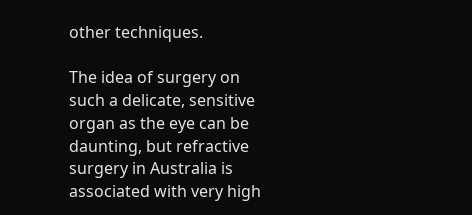other techniques.

The idea of surgery on such a delicate, sensitive organ as the eye can be daunting, but refractive surgery in Australia is associated with very high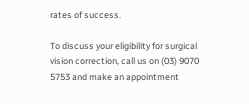rates of success.

To discuss your eligibility for surgical vision correction, call us on (03) 9070 5753 and make an appointment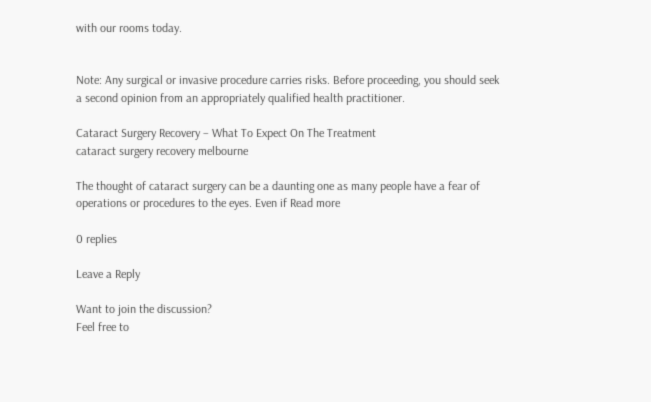with our rooms today.


Note: Any surgical or invasive procedure carries risks. Before proceeding, you should seek a second opinion from an appropriately qualified health practitioner.

Cataract Surgery Recovery – What To Expect On The Treatment
cataract surgery recovery melbourne

The thought of cataract surgery can be a daunting one as many people have a fear of operations or procedures to the eyes. Even if Read more

0 replies

Leave a Reply

Want to join the discussion?
Feel free to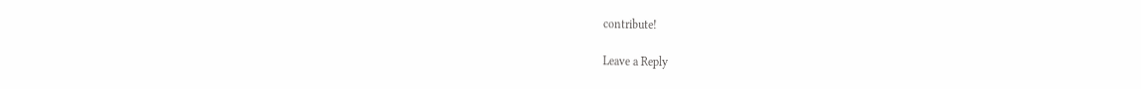contribute!

Leave a Reply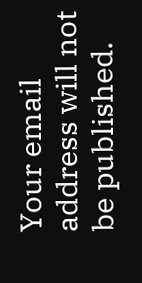Your email address will not be published.